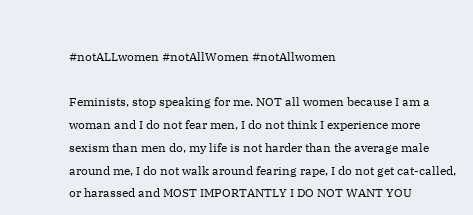#notALLwomen #notAllWomen #notAllwomen

Feminists, stop speaking for me. NOT all women because I am a woman and I do not fear men, I do not think I experience more sexism than men do, my life is not harder than the average male around me, I do not walk around fearing rape, I do not get cat-called, or harassed and MOST IMPORTANTLY I DO NOT WANT YOU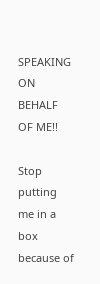SPEAKING ON BEHALF OF ME!!

Stop putting me in a box because of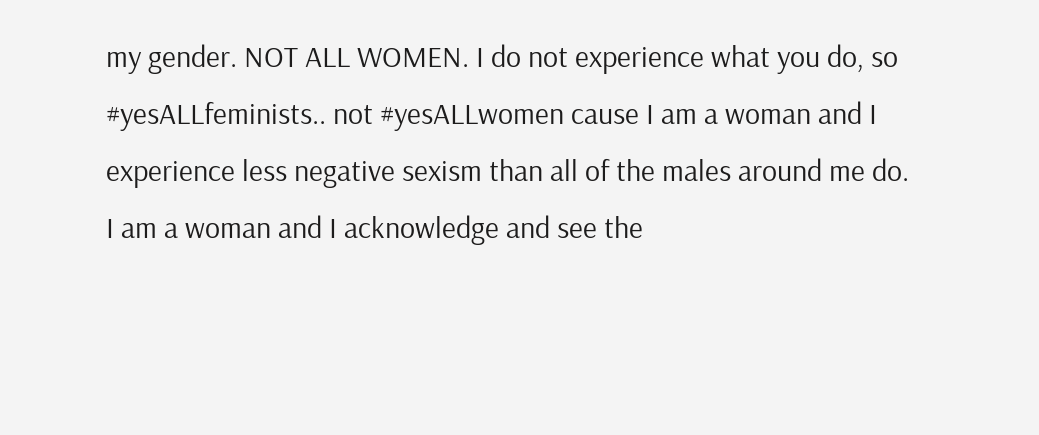my gender. NOT ALL WOMEN. I do not experience what you do, so #yesALLfeminists.. not #yesALLwomen cause I am a woman and I experience less negative sexism than all of the males around me do. I am a woman and I acknowledge and see the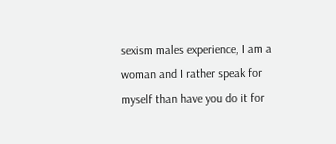sexism males experience, I am a woman and I rather speak for myself than have you do it for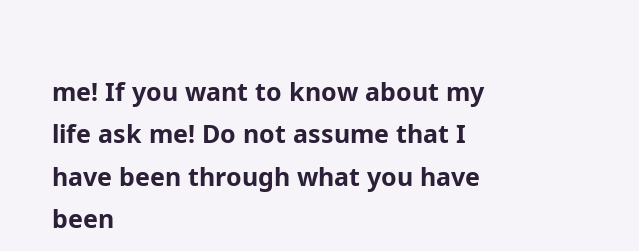me! If you want to know about my life ask me! Do not assume that I have been through what you have been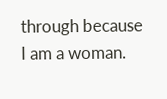through because I am a woman.